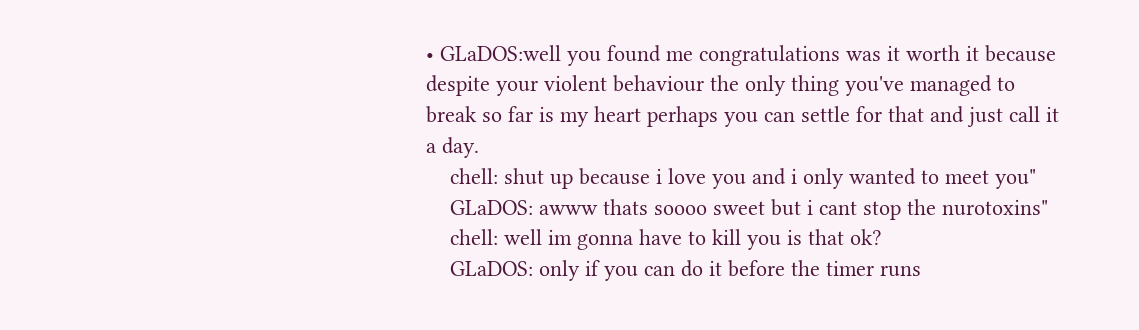• GLaDOS:well you found me congratulations was it worth it because despite your violent behaviour the only thing you've managed to break so far is my heart perhaps you can settle for that and just call it a day.
    chell: shut up because i love you and i only wanted to meet you"
    GLaDOS: awww thats soooo sweet but i cant stop the nurotoxins"
    chell: well im gonna have to kill you is that ok?
    GLaDOS: only if you can do it before the timer runs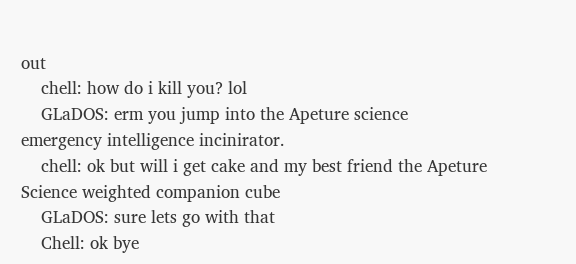out
    chell: how do i kill you? lol
    GLaDOS: erm you jump into the Apeture science emergency intelligence incinirator.
    chell: ok but will i get cake and my best friend the Apeture Science weighted companion cube
    GLaDOS: sure lets go with that
    Chell: ok bye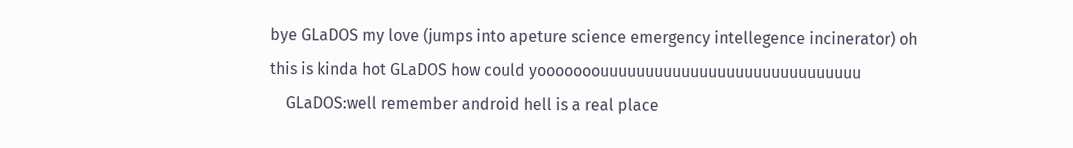bye GLaDOS my love (jumps into apeture science emergency intellegence incinerator) oh this is kinda hot GLaDOS how could yooooooouuuuuuuuuuuuuuuuuuuuuuuuuuuuu
    GLaDOS:well remember android hell is a real place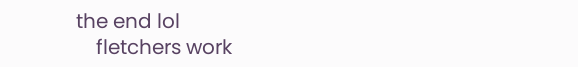the end lol
    fletchers work